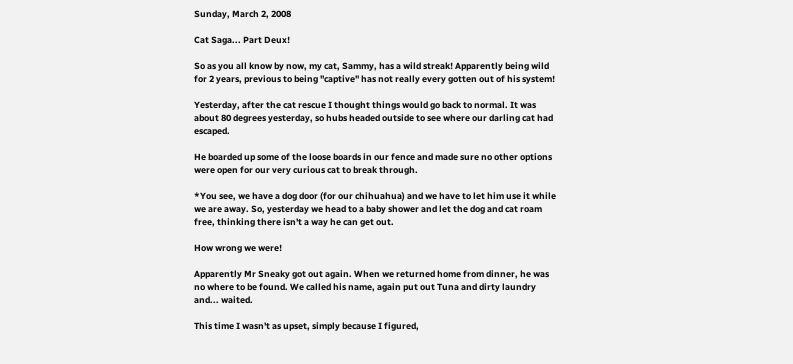Sunday, March 2, 2008

Cat Saga... Part Deux!

So as you all know by now, my cat, Sammy, has a wild streak! Apparently being wild for 2 years, previous to being "captive" has not really every gotten out of his system!

Yesterday, after the cat rescue I thought things would go back to normal. It was about 80 degrees yesterday, so hubs headed outside to see where our darling cat had escaped.

He boarded up some of the loose boards in our fence and made sure no other options were open for our very curious cat to break through.

*You see, we have a dog door (for our chihuahua) and we have to let him use it while we are away. So, yesterday we head to a baby shower and let the dog and cat roam free, thinking there isn't a way he can get out.

How wrong we were!

Apparently Mr Sneaky got out again. When we returned home from dinner, he was no where to be found. We called his name, again put out Tuna and dirty laundry and... waited.

This time I wasn't as upset, simply because I figured,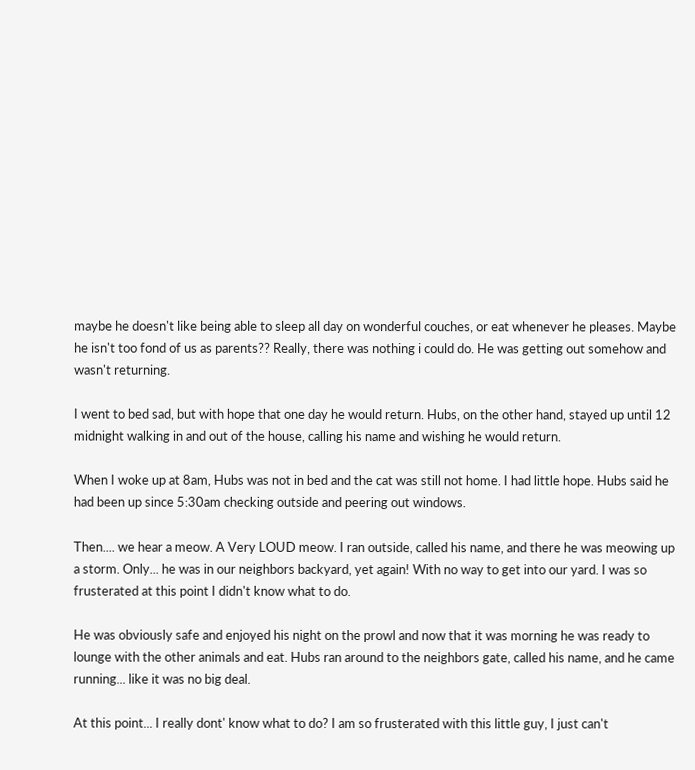maybe he doesn't like being able to sleep all day on wonderful couches, or eat whenever he pleases. Maybe he isn't too fond of us as parents?? Really, there was nothing i could do. He was getting out somehow and wasn't returning.

I went to bed sad, but with hope that one day he would return. Hubs, on the other hand, stayed up until 12 midnight walking in and out of the house, calling his name and wishing he would return.

When I woke up at 8am, Hubs was not in bed and the cat was still not home. I had little hope. Hubs said he had been up since 5:30am checking outside and peering out windows.

Then.... we hear a meow. A Very LOUD meow. I ran outside, called his name, and there he was meowing up a storm. Only... he was in our neighbors backyard, yet again! With no way to get into our yard. I was so frusterated at this point I didn't know what to do.

He was obviously safe and enjoyed his night on the prowl and now that it was morning he was ready to lounge with the other animals and eat. Hubs ran around to the neighbors gate, called his name, and he came running... like it was no big deal.

At this point... I really dont' know what to do? I am so frusterated with this little guy, I just can't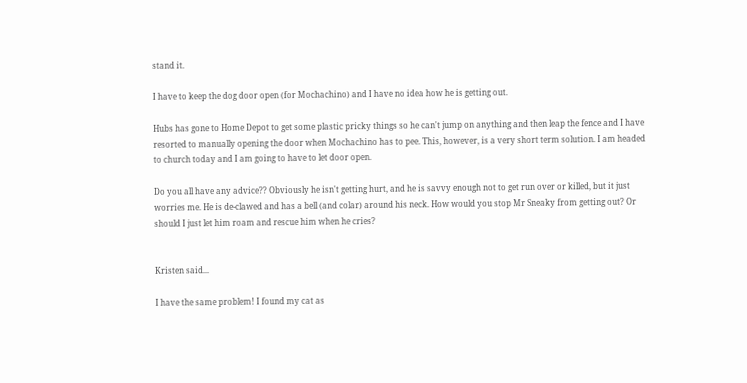stand it.

I have to keep the dog door open (for Mochachino) and I have no idea how he is getting out.

Hubs has gone to Home Depot to get some plastic pricky things so he can't jump on anything and then leap the fence and I have resorted to manually opening the door when Mochachino has to pee. This, however, is a very short term solution. I am headed to church today and I am going to have to let door open.

Do you all have any advice?? Obviously he isn't getting hurt, and he is savvy enough not to get run over or killed, but it just worries me. He is de-clawed and has a bell (and colar) around his neck. How would you stop Mr Sneaky from getting out? Or should I just let him roam and rescue him when he cries?


Kristen said...

I have the same problem! I found my cat as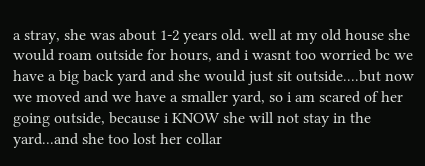a stray, she was about 1-2 years old. well at my old house she would roam outside for hours, and i wasnt too worried bc we have a big back yard and she would just sit outside....but now we moved and we have a smaller yard, so i am scared of her going outside, because i KNOW she will not stay in the yard...and she too lost her collar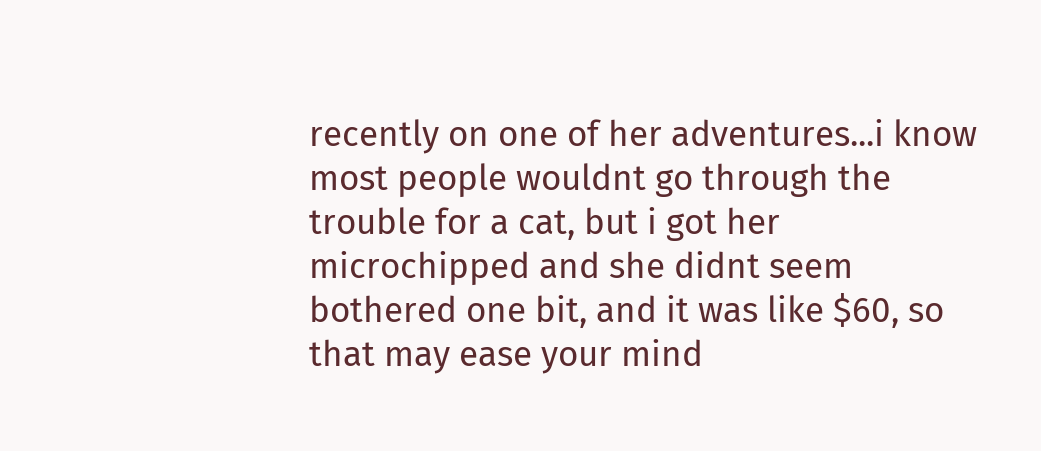recently on one of her adventures...i know most people wouldnt go through the trouble for a cat, but i got her microchipped and she didnt seem bothered one bit, and it was like $60, so that may ease your mind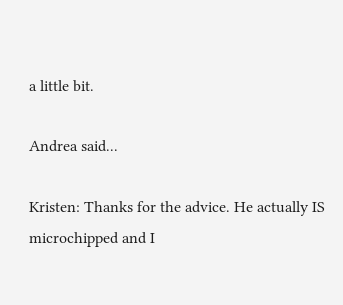a little bit.

Andrea said...

Kristen: Thanks for the advice. He actually IS microchipped and I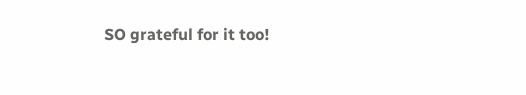SO grateful for it too!